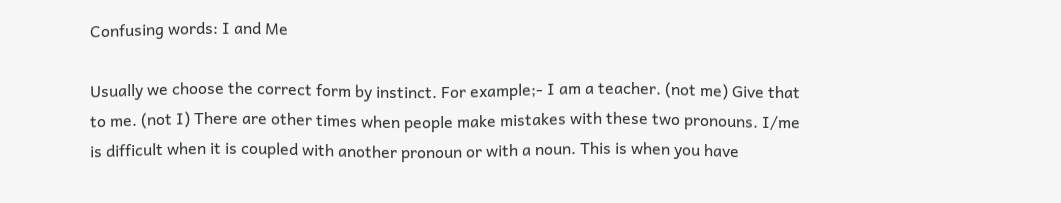Confusing words: I and Me

Usually we choose the correct form by instinct. For example;- I am a teacher. (not me) Give that to me. (not I) There are other times when people make mistakes with these two pronouns. I/me is difficult when it is coupled with another pronoun or with a noun. This is when you have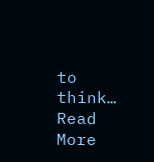to think… Read More